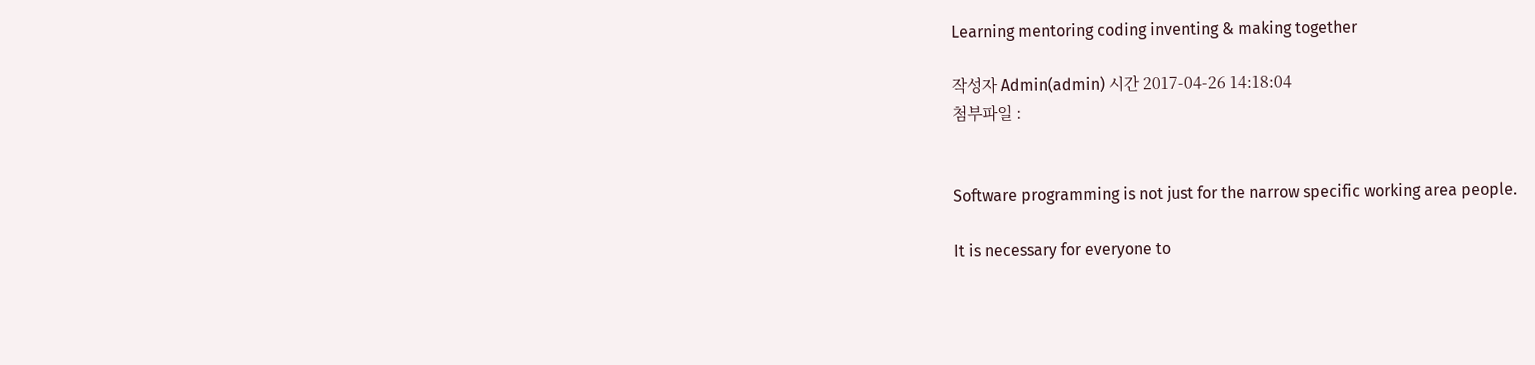Learning mentoring coding inventing & making together

작성자 Admin(admin) 시간 2017-04-26 14:18:04
첨부파일 :


Software programming is not just for the narrow specific working area people.

It is necessary for everyone to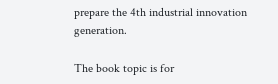prepare the 4th industrial innovation generation.

The book topic is for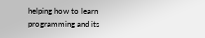helping how to learn programming and its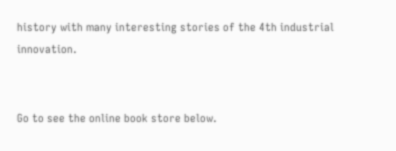history with many interesting stories of the 4th industrial innovation.


Go to see the online book store below.